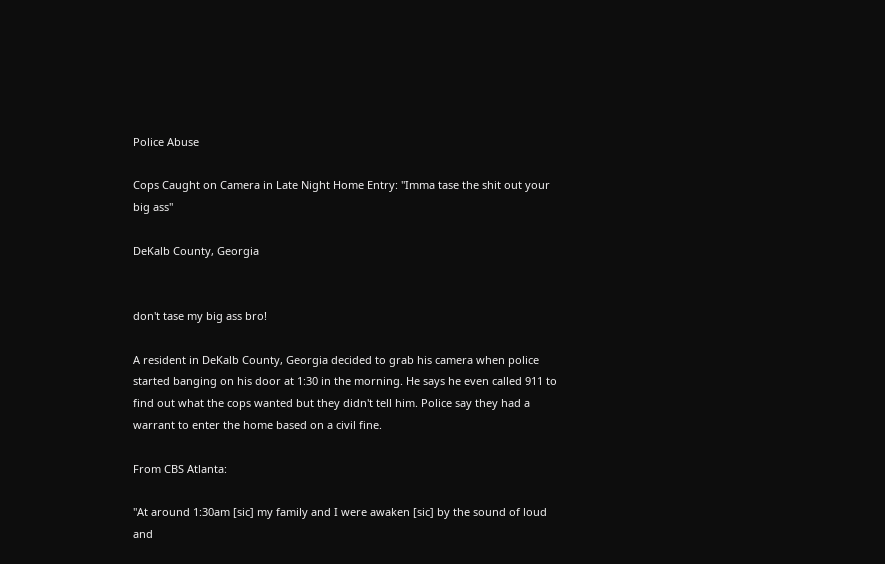Police Abuse

Cops Caught on Camera in Late Night Home Entry: "Imma tase the shit out your big ass"

DeKalb County, Georgia


don't tase my big ass bro!

A resident in DeKalb County, Georgia decided to grab his camera when police started banging on his door at 1:30 in the morning. He says he even called 911 to find out what the cops wanted but they didn't tell him. Police say they had a warrant to enter the home based on a civil fine.

From CBS Atlanta:

"At around 1:30am [sic] my family and I were awaken [sic] by the sound of loud and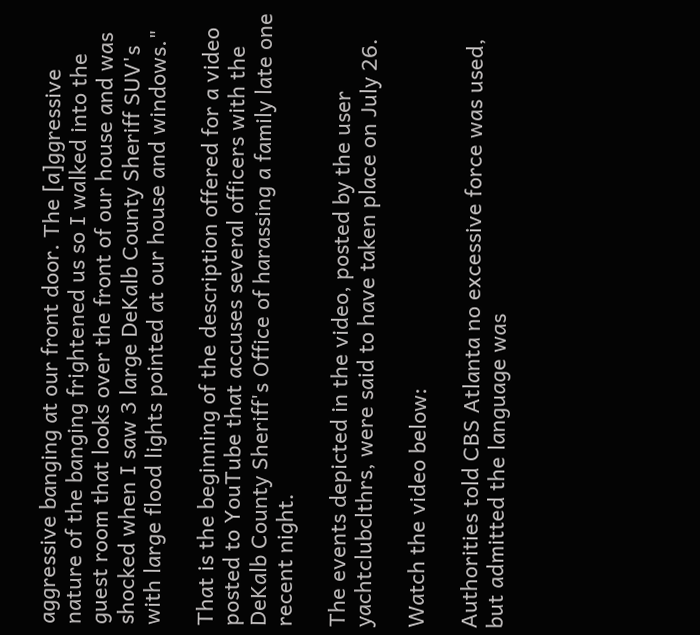aggressive banging at our front door. The [a]ggressive nature of the banging frightened us so I walked into the guest room that looks over the front of our house and was shocked when I saw 3 large DeKalb County Sheriff SUV's with large flood lights pointed at our house and windows."

That is the beginning of the description offered for a video posted to YouTube that accuses several officers with the DeKalb County Sheriff's Office of harassing a family late one recent night.

The events depicted in the video, posted by the user yachtclubclthrs, were said to have taken place on July 26.

Watch the video below:

Authorities told CBS Atlanta no excessive force was used, but admitted the language was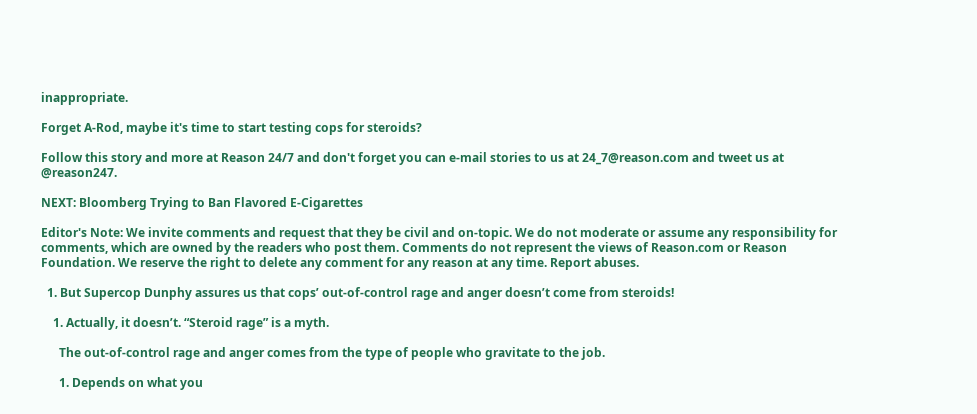inappropriate.

Forget A-Rod, maybe it's time to start testing cops for steroids?

Follow this story and more at Reason 24/7 and don't forget you can e-mail stories to us at 24_7@reason.com and tweet us at @reason247.

NEXT: Bloomberg Trying to Ban Flavored E-Cigarettes

Editor's Note: We invite comments and request that they be civil and on-topic. We do not moderate or assume any responsibility for comments, which are owned by the readers who post them. Comments do not represent the views of Reason.com or Reason Foundation. We reserve the right to delete any comment for any reason at any time. Report abuses.

  1. But Supercop Dunphy assures us that cops’ out-of-control rage and anger doesn’t come from steroids!

    1. Actually, it doesn’t. “Steroid rage” is a myth.

      The out-of-control rage and anger comes from the type of people who gravitate to the job.

      1. Depends on what you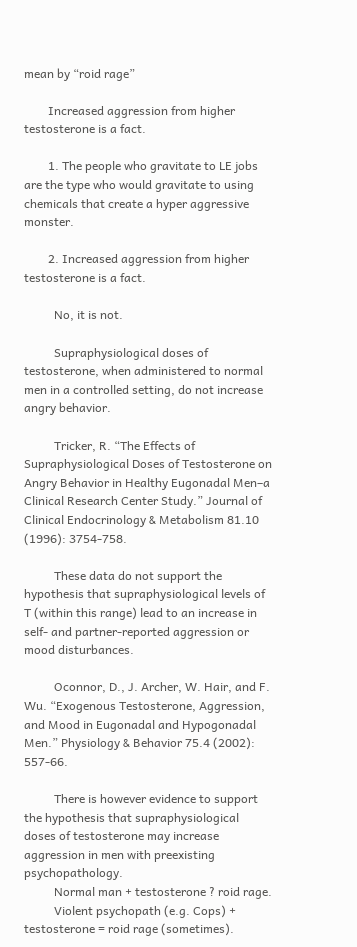mean by “roid rage”

        Increased aggression from higher testosterone is a fact.

        1. The people who gravitate to LE jobs are the type who would gravitate to using chemicals that create a hyper aggressive monster.

        2. Increased aggression from higher testosterone is a fact.

          No, it is not.

          Supraphysiological doses of testosterone, when administered to normal men in a controlled setting, do not increase angry behavior.

          Tricker, R. “The Effects of Supraphysiological Doses of Testosterone on Angry Behavior in Healthy Eugonadal Men–a Clinical Research Center Study.” Journal of Clinical Endocrinology & Metabolism 81.10 (1996): 3754-758.

          These data do not support the hypothesis that supraphysiological levels of T (within this range) lead to an increase in self- and partner-reported aggression or mood disturbances.

          Oconnor, D., J. Archer, W. Hair, and F. Wu. “Exogenous Testosterone, Aggression, and Mood in Eugonadal and Hypogonadal Men.” Physiology & Behavior 75.4 (2002): 557-66.

          There is however evidence to support the hypothesis that supraphysiological doses of testosterone may increase aggression in men with preexisting psychopathology.
          Normal man + testosterone ? roid rage.
          Violent psychopath (e.g. Cops) + testosterone = roid rage (sometimes).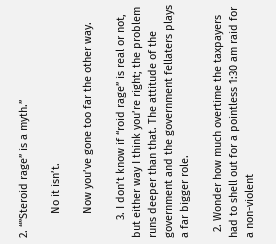2. “”Steroid rage” is a myth.”

        No it isn’t.

        Now you’ve gone too far the other way.

      3. I don’t know if “roid rage” is real or not, but either way I think you’re right; the problem runs deeper than that. The attitude of the government and the government fellaters plays a far bigger role.

  2. Wonder how much overtime the taxpayers had to shell out for a pointless 1:30 am raid for a non-violent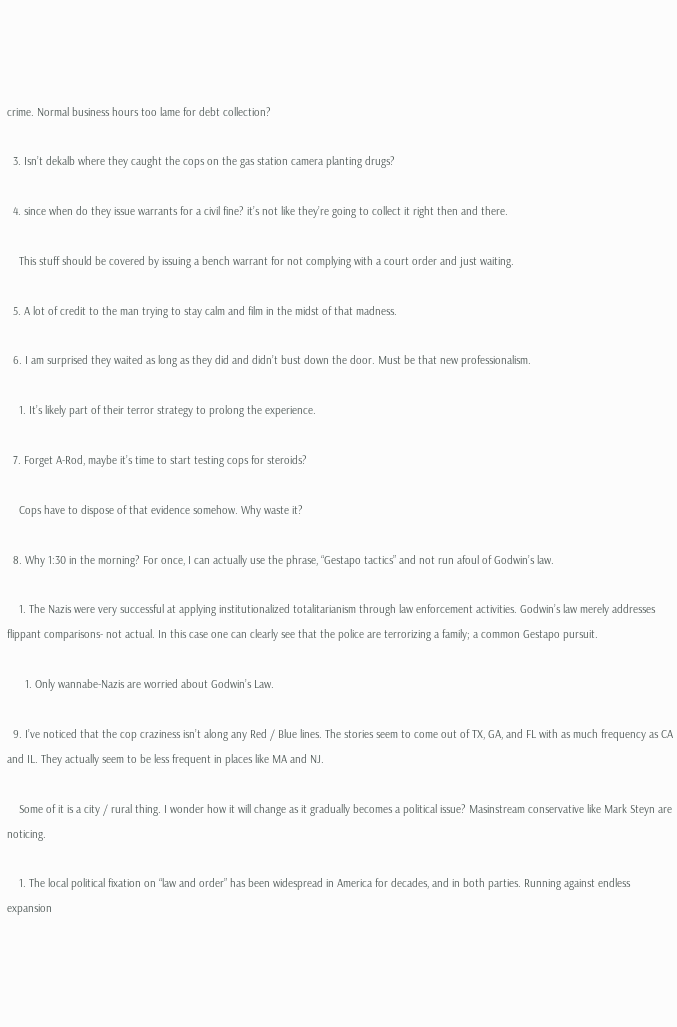crime. Normal business hours too lame for debt collection?

  3. Isn’t dekalb where they caught the cops on the gas station camera planting drugs?

  4. since when do they issue warrants for a civil fine? it’s not like they’re going to collect it right then and there.

    This stuff should be covered by issuing a bench warrant for not complying with a court order and just waiting.

  5. A lot of credit to the man trying to stay calm and film in the midst of that madness.

  6. I am surprised they waited as long as they did and didn’t bust down the door. Must be that new professionalism.

    1. It’s likely part of their terror strategy to prolong the experience.

  7. Forget A-Rod, maybe it’s time to start testing cops for steroids?

    Cops have to dispose of that evidence somehow. Why waste it?

  8. Why 1:30 in the morning? For once, I can actually use the phrase, “Gestapo tactics” and not run afoul of Godwin’s law.

    1. The Nazis were very successful at applying institutionalized totalitarianism through law enforcement activities. Godwin’s law merely addresses flippant comparisons- not actual. In this case one can clearly see that the police are terrorizing a family; a common Gestapo pursuit.

      1. Only wannabe-Nazis are worried about Godwin’s Law.

  9. I’ve noticed that the cop craziness isn’t along any Red / Blue lines. The stories seem to come out of TX, GA, and FL with as much frequency as CA and IL. They actually seem to be less frequent in places like MA and NJ.

    Some of it is a city / rural thing. I wonder how it will change as it gradually becomes a political issue? Masinstream conservative like Mark Steyn are noticing.

    1. The local political fixation on “law and order” has been widespread in America for decades, and in both parties. Running against endless expansion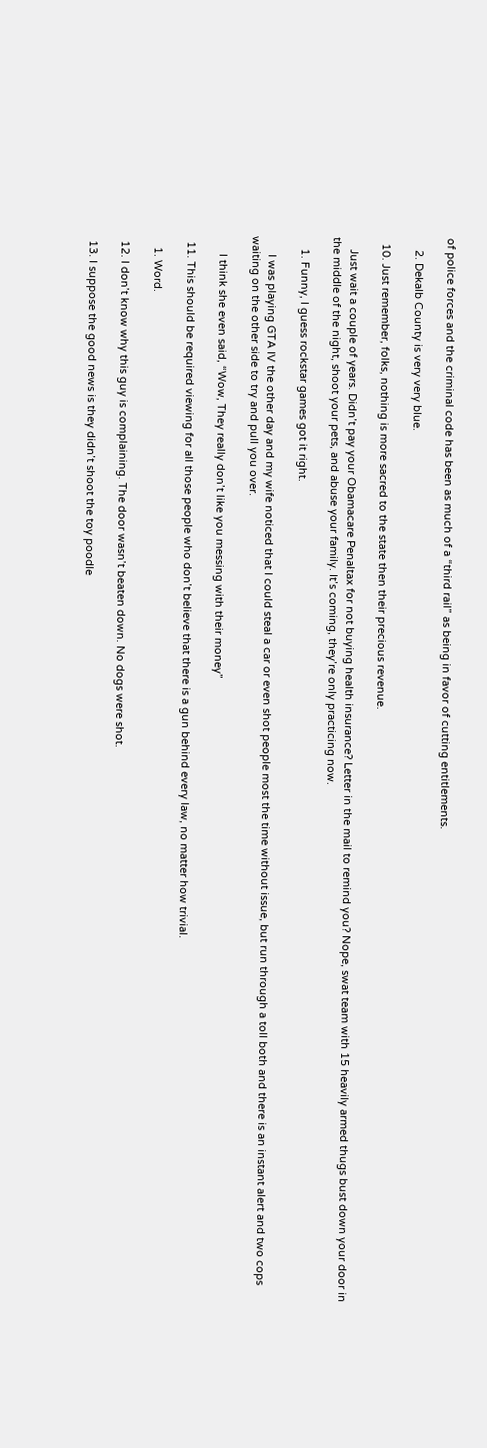of police forces and the criminal code has been as much of a “third rail” as being in favor of cutting entitlements.

    2. Dekalb County is very very blue.

  10. Just remember, folks, nothing is more sacred to the state then their precious revenue.

    Just wait a couple of years. Didn’t pay your Obamacare Penaltax for not buying health insurance? Letter in the mail to remind you? Nope, swat team with 15 heavily armed thugs bust down your door in the middle of the night, shoot your pets, and abuse your family. It’s coming, they’re only practicing now.

    1. Funny, I guess rockstar games got it right.

      I was playing GTA IV the other day and my wife noticed that I could steal a car or even shot people most the time without issue, but run through a toll both and there is an instant alert and two cops waiting on the other side to try and pull you over.

      I think she even said, “Wow, They really don’t like you messing with their money”

  11. This should be required viewing for all those people who don’t believe that there is a gun behind every law, no matter how trivial.

    1. Word.

  12. I don’t know why this guy is complaining. The door wasn’t beaten down. No dogs were shot.

  13. I suppose the good news is they didn’t shoot the toy poodle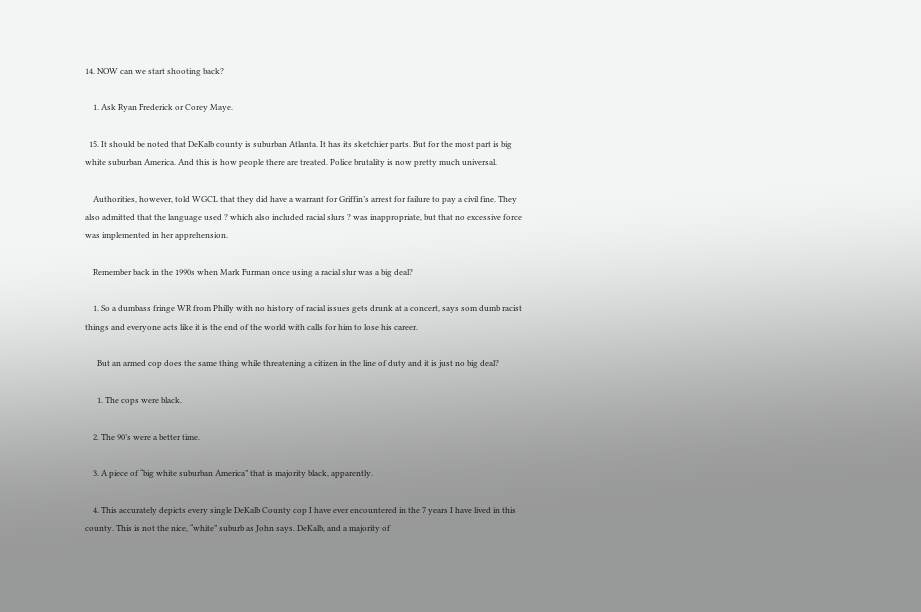14. NOW can we start shooting back?

    1. Ask Ryan Frederick or Corey Maye.

  15. It should be noted that DeKalb county is suburban Atlanta. It has its sketchier parts. But for the most part is big white suburban America. And this is how people there are treated. Police brutality is now pretty much universal.

    Authorities, however, told WGCL that they did have a warrant for Griffin’s arrest for failure to pay a civil fine. They also admitted that the language used ? which also included racial slurs ? was inappropriate, but that no excessive force was implemented in her apprehension.

    Remember back in the 1990s when Mark Furman once using a racial slur was a big deal?

    1. So a dumbass fringe WR from Philly with no history of racial issues gets drunk at a concert, says som dumb racist things and everyone acts like it is the end of the world with calls for him to lose his career.

      But an armed cop does the same thing while threatening a citizen in the line of duty and it is just no big deal?

      1. The cops were black.

    2. The 90’s were a better time.

    3. A piece of “big white suburban America” that is majority black, apparently.

    4. This accurately depicts every single DeKalb County cop I have ever encountered in the 7 years I have lived in this county. This is not the nice, “white” suburb as John says. DeKalb, and a majority of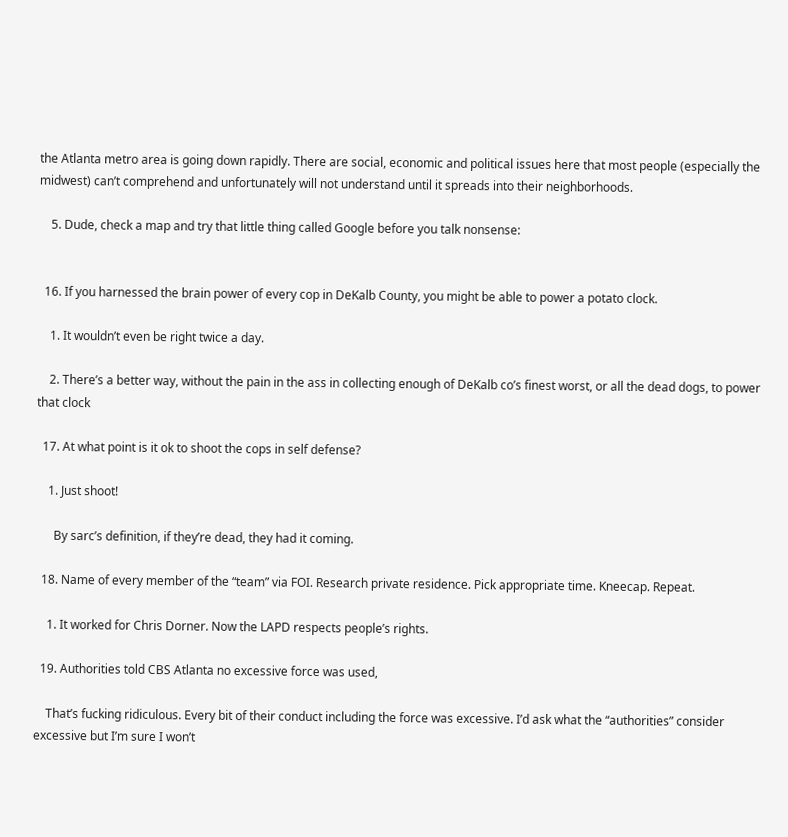the Atlanta metro area is going down rapidly. There are social, economic and political issues here that most people (especially the midwest) can’t comprehend and unfortunately will not understand until it spreads into their neighborhoods.

    5. Dude, check a map and try that little thing called Google before you talk nonsense:


  16. If you harnessed the brain power of every cop in DeKalb County, you might be able to power a potato clock.

    1. It wouldn’t even be right twice a day.

    2. There’s a better way, without the pain in the ass in collecting enough of DeKalb co’s finest worst, or all the dead dogs, to power that clock

  17. At what point is it ok to shoot the cops in self defense?

    1. Just shoot!

      By sarc’s definition, if they’re dead, they had it coming.

  18. Name of every member of the “team” via FOI. Research private residence. Pick appropriate time. Kneecap. Repeat.

    1. It worked for Chris Dorner. Now the LAPD respects people’s rights.

  19. Authorities told CBS Atlanta no excessive force was used,

    That’s fucking ridiculous. Every bit of their conduct including the force was excessive. I’d ask what the “authorities” consider excessive but I’m sure I won’t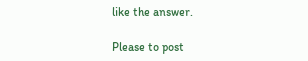like the answer.

Please to post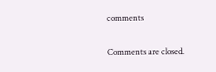comments

Comments are closed.